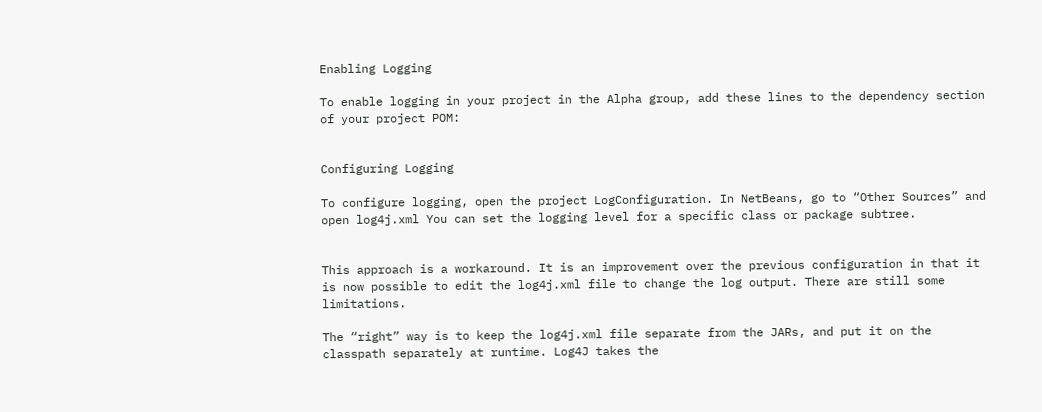Enabling Logging

To enable logging in your project in the Alpha group, add these lines to the dependency section of your project POM:


Configuring Logging

To configure logging, open the project LogConfiguration. In NetBeans, go to “Other Sources” and open log4j.xml You can set the logging level for a specific class or package subtree.


This approach is a workaround. It is an improvement over the previous configuration in that it is now possible to edit the log4j.xml file to change the log output. There are still some limitations.

The “right” way is to keep the log4j.xml file separate from the JARs, and put it on the classpath separately at runtime. Log4J takes the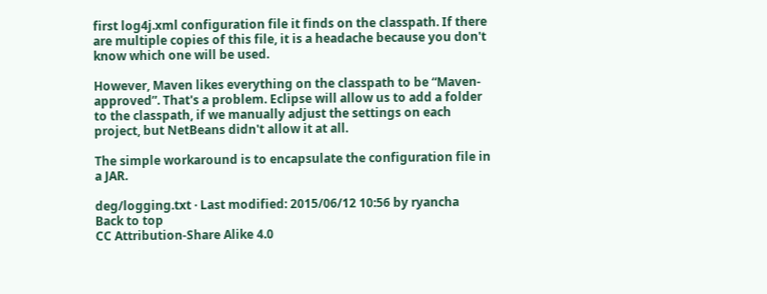first log4j.xml configuration file it finds on the classpath. If there are multiple copies of this file, it is a headache because you don't know which one will be used.

However, Maven likes everything on the classpath to be “Maven-approved”. That's a problem. Eclipse will allow us to add a folder to the classpath, if we manually adjust the settings on each project, but NetBeans didn't allow it at all.

The simple workaround is to encapsulate the configuration file in a JAR.

deg/logging.txt · Last modified: 2015/06/12 10:56 by ryancha
Back to top
CC Attribution-Share Alike 4.0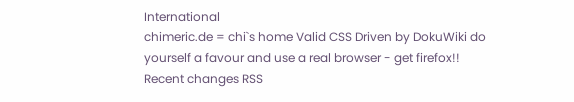International
chimeric.de = chi`s home Valid CSS Driven by DokuWiki do yourself a favour and use a real browser - get firefox!! Recent changes RSS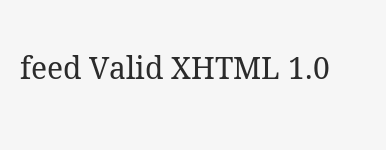feed Valid XHTML 1.0